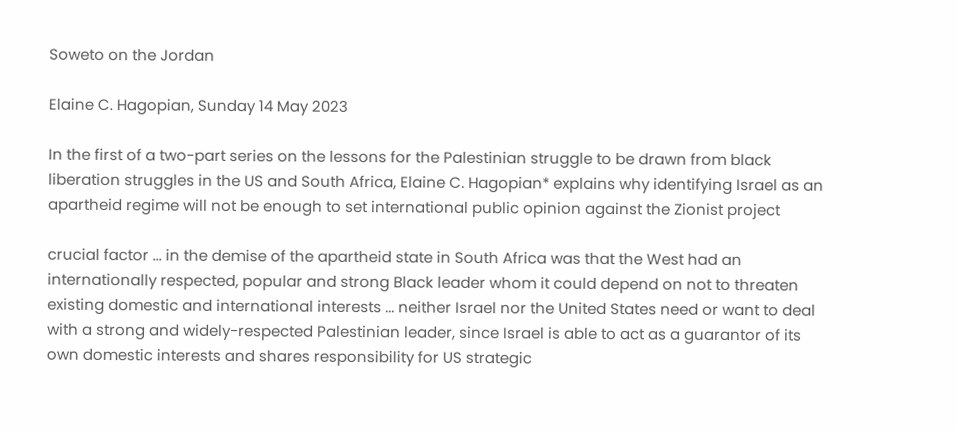Soweto on the Jordan

Elaine C. Hagopian, Sunday 14 May 2023

In the first of a two-part series on the lessons for the Palestinian struggle to be drawn from black liberation struggles in the US and South Africa, Elaine C. Hagopian* explains why identifying Israel as an apartheid regime will not be enough to set international public opinion against the Zionist project

crucial factor ... in the demise of the apartheid state in South Africa was that the West had an internationally respected, popular and strong Black leader whom it could depend on not to threaten existing domestic and international interests ... neither Israel nor the United States need or want to deal with a strong and widely-respected Palestinian leader, since Israel is able to act as a guarantor of its own domestic interests and shares responsibility for US strategic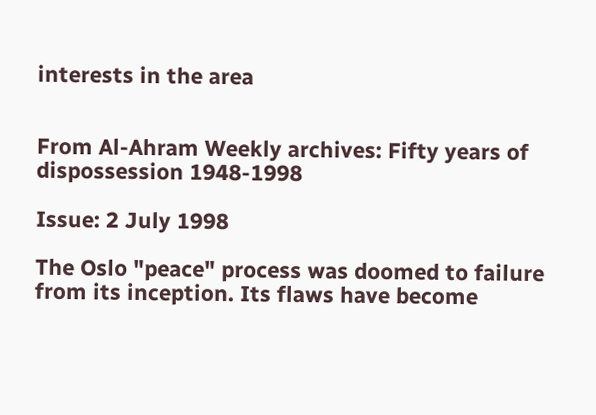interests in the area


From Al-Ahram Weekly archives: Fifty years of dispossession 1948-1998

Issue: 2 July 1998

The Oslo "peace" process was doomed to failure from its inception. Its flaws have become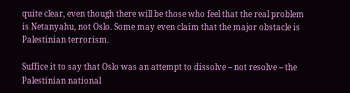quite clear, even though there will be those who feel that the real problem is Netanyahu, not Oslo. Some may even claim that the major obstacle is Palestinian terrorism.

Suffice it to say that Oslo was an attempt to dissolve -- not resolve -- the Palestinian national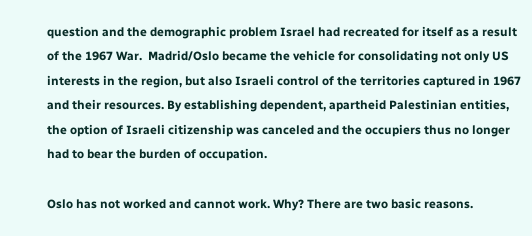question and the demographic problem Israel had recreated for itself as a result of the 1967 War.  Madrid/Oslo became the vehicle for consolidating not only US interests in the region, but also Israeli control of the territories captured in 1967 and their resources. By establishing dependent, apartheid Palestinian entities, the option of Israeli citizenship was canceled and the occupiers thus no longer had to bear the burden of occupation.

Oslo has not worked and cannot work. Why? There are two basic reasons.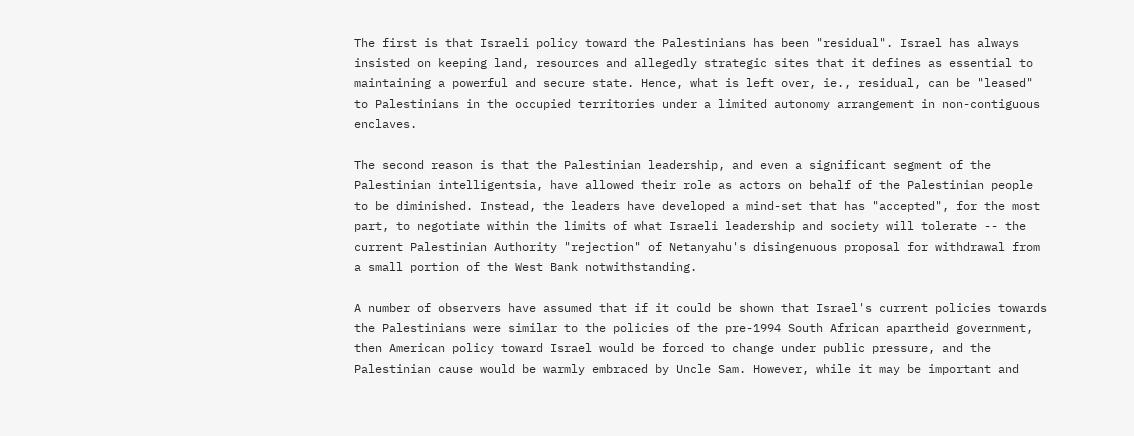The first is that Israeli policy toward the Palestinians has been "residual". Israel has always insisted on keeping land, resources and allegedly strategic sites that it defines as essential to maintaining a powerful and secure state. Hence, what is left over, ie., residual, can be "leased" to Palestinians in the occupied territories under a limited autonomy arrangement in non-contiguous enclaves.

The second reason is that the Palestinian leadership, and even a significant segment of the Palestinian intelligentsia, have allowed their role as actors on behalf of the Palestinian people to be diminished. Instead, the leaders have developed a mind-set that has "accepted", for the most part, to negotiate within the limits of what Israeli leadership and society will tolerate -- the current Palestinian Authority "rejection" of Netanyahu's disingenuous proposal for withdrawal from a small portion of the West Bank notwithstanding.

A number of observers have assumed that if it could be shown that Israel's current policies towards the Palestinians were similar to the policies of the pre-1994 South African apartheid government, then American policy toward Israel would be forced to change under public pressure, and the Palestinian cause would be warmly embraced by Uncle Sam. However, while it may be important and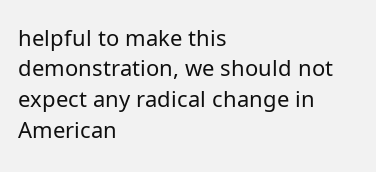helpful to make this demonstration, we should not expect any radical change in American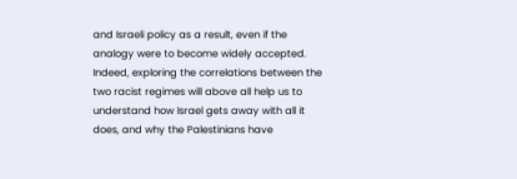and Israeli policy as a result, even if the analogy were to become widely accepted. Indeed, exploring the correlations between the two racist regimes will above all help us to understand how Israel gets away with all it does, and why the Palestinians have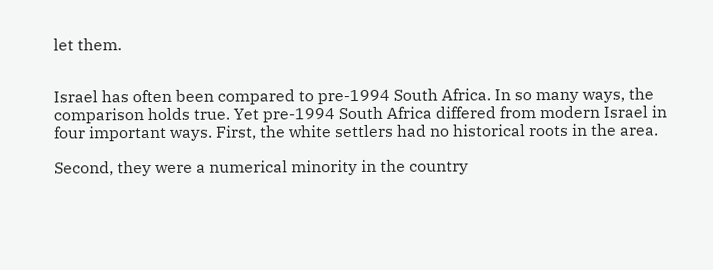let them.


Israel has often been compared to pre-1994 South Africa. In so many ways, the comparison holds true. Yet pre-1994 South Africa differed from modern Israel in four important ways. First, the white settlers had no historical roots in the area.

Second, they were a numerical minority in the country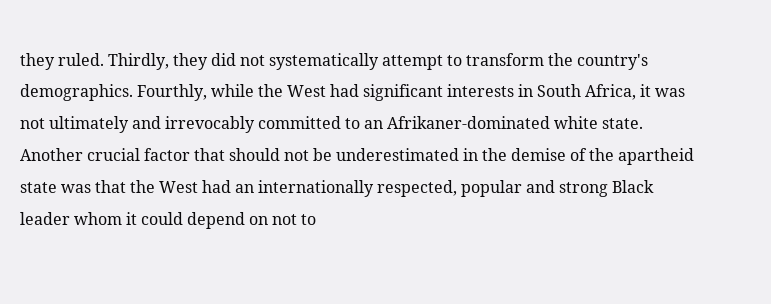they ruled. Thirdly, they did not systematically attempt to transform the country's demographics. Fourthly, while the West had significant interests in South Africa, it was not ultimately and irrevocably committed to an Afrikaner-dominated white state. Another crucial factor that should not be underestimated in the demise of the apartheid state was that the West had an internationally respected, popular and strong Black leader whom it could depend on not to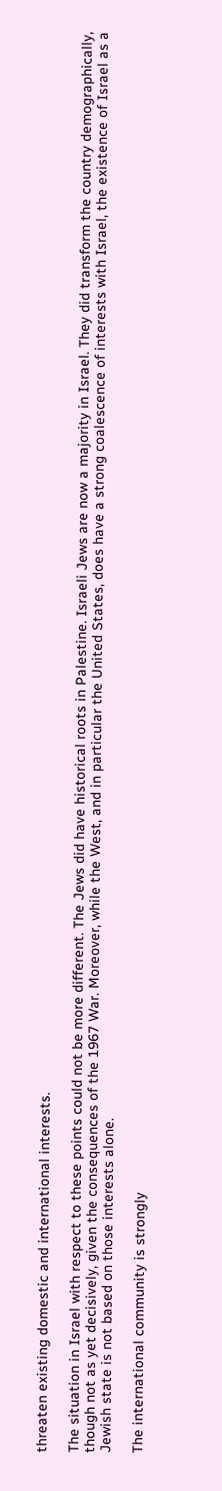threaten existing domestic and international interests.

The situation in Israel with respect to these points could not be more different. The Jews did have historical roots in Palestine. Israeli Jews are now a majority in Israel. They did transform the country demographically, though not as yet decisively, given the consequences of the 1967 War. Moreover, while the West, and in particular the United States, does have a strong coalescence of interests with Israel, the existence of Israel as a Jewish state is not based on those interests alone.

The international community is strongly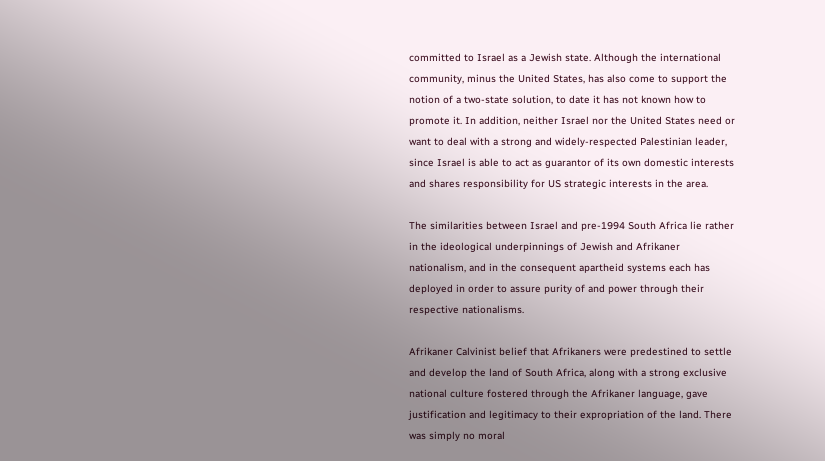committed to Israel as a Jewish state. Although the international community, minus the United States, has also come to support the notion of a two-state solution, to date it has not known how to promote it. In addition, neither Israel nor the United States need or want to deal with a strong and widely-respected Palestinian leader, since Israel is able to act as guarantor of its own domestic interests and shares responsibility for US strategic interests in the area.

The similarities between Israel and pre-1994 South Africa lie rather in the ideological underpinnings of Jewish and Afrikaner nationalism, and in the consequent apartheid systems each has deployed in order to assure purity of and power through their respective nationalisms.

Afrikaner Calvinist belief that Afrikaners were predestined to settle and develop the land of South Africa, along with a strong exclusive national culture fostered through the Afrikaner language, gave justification and legitimacy to their expropriation of the land. There was simply no moral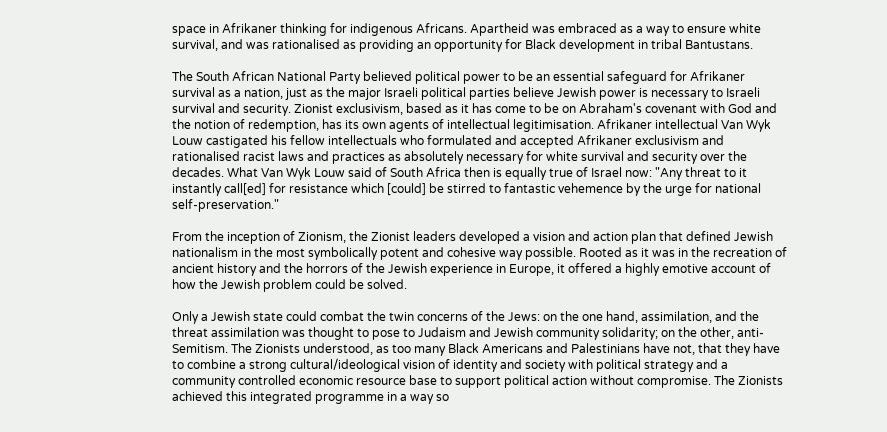space in Afrikaner thinking for indigenous Africans. Apartheid was embraced as a way to ensure white survival, and was rationalised as providing an opportunity for Black development in tribal Bantustans.

The South African National Party believed political power to be an essential safeguard for Afrikaner survival as a nation, just as the major Israeli political parties believe Jewish power is necessary to Israeli survival and security. Zionist exclusivism, based as it has come to be on Abraham's covenant with God and the notion of redemption, has its own agents of intellectual legitimisation. Afrikaner intellectual Van Wyk Louw castigated his fellow intellectuals who formulated and accepted Afrikaner exclusivism and rationalised racist laws and practices as absolutely necessary for white survival and security over the decades. What Van Wyk Louw said of South Africa then is equally true of Israel now: "Any threat to it instantly call[ed] for resistance which [could] be stirred to fantastic vehemence by the urge for national self-preservation."

From the inception of Zionism, the Zionist leaders developed a vision and action plan that defined Jewish nationalism in the most symbolically potent and cohesive way possible. Rooted as it was in the recreation of ancient history and the horrors of the Jewish experience in Europe, it offered a highly emotive account of how the Jewish problem could be solved.

Only a Jewish state could combat the twin concerns of the Jews: on the one hand, assimilation, and the threat assimilation was thought to pose to Judaism and Jewish community solidarity; on the other, anti-Semitism. The Zionists understood, as too many Black Americans and Palestinians have not, that they have to combine a strong cultural/ideological vision of identity and society with political strategy and a community controlled economic resource base to support political action without compromise. The Zionists achieved this integrated programme in a way so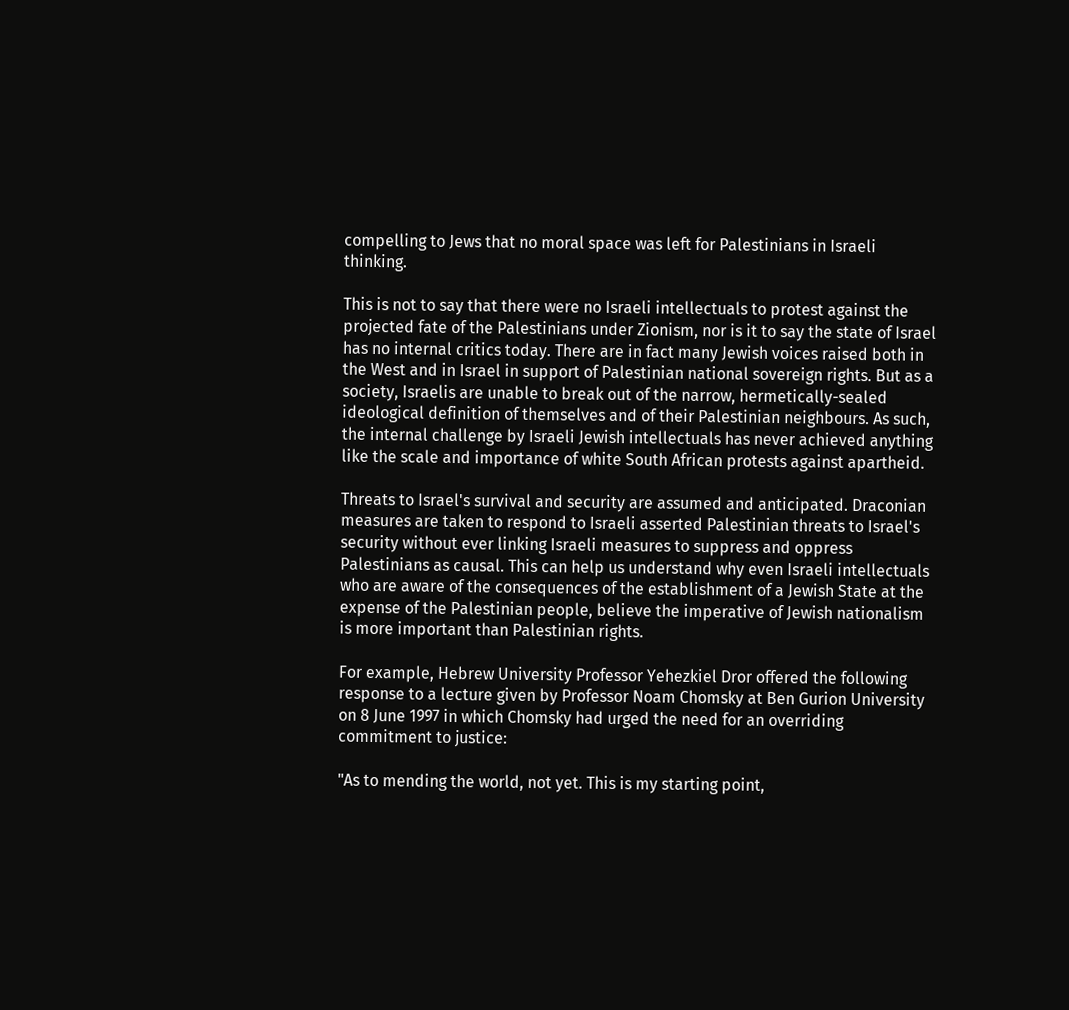compelling to Jews that no moral space was left for Palestinians in Israeli thinking.

This is not to say that there were no Israeli intellectuals to protest against the projected fate of the Palestinians under Zionism, nor is it to say the state of Israel has no internal critics today. There are in fact many Jewish voices raised both in the West and in Israel in support of Palestinian national sovereign rights. But as a society, Israelis are unable to break out of the narrow, hermetically-sealed ideological definition of themselves and of their Palestinian neighbours. As such, the internal challenge by Israeli Jewish intellectuals has never achieved anything like the scale and importance of white South African protests against apartheid.

Threats to Israel's survival and security are assumed and anticipated. Draconian measures are taken to respond to Israeli asserted Palestinian threats to Israel's security without ever linking Israeli measures to suppress and oppress Palestinians as causal. This can help us understand why even Israeli intellectuals who are aware of the consequences of the establishment of a Jewish State at the expense of the Palestinian people, believe the imperative of Jewish nationalism is more important than Palestinian rights.

For example, Hebrew University Professor Yehezkiel Dror offered the following response to a lecture given by Professor Noam Chomsky at Ben Gurion University on 8 June 1997 in which Chomsky had urged the need for an overriding commitment to justice:

"As to mending the world, not yet. This is my starting point,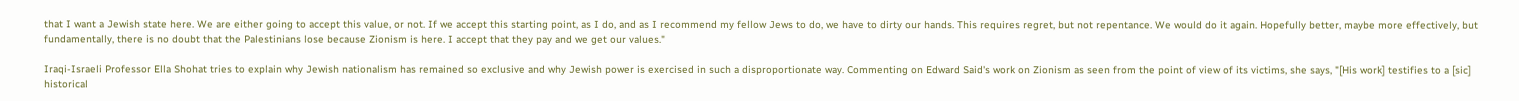that I want a Jewish state here. We are either going to accept this value, or not. If we accept this starting point, as I do, and as I recommend my fellow Jews to do, we have to dirty our hands. This requires regret, but not repentance. We would do it again. Hopefully better, maybe more effectively, but fundamentally, there is no doubt that the Palestinians lose because Zionism is here. I accept that they pay and we get our values."

Iraqi-Israeli Professor Ella Shohat tries to explain why Jewish nationalism has remained so exclusive and why Jewish power is exercised in such a disproportionate way. Commenting on Edward Said's work on Zionism as seen from the point of view of its victims, she says, "[His work] testifies to a [sic] historical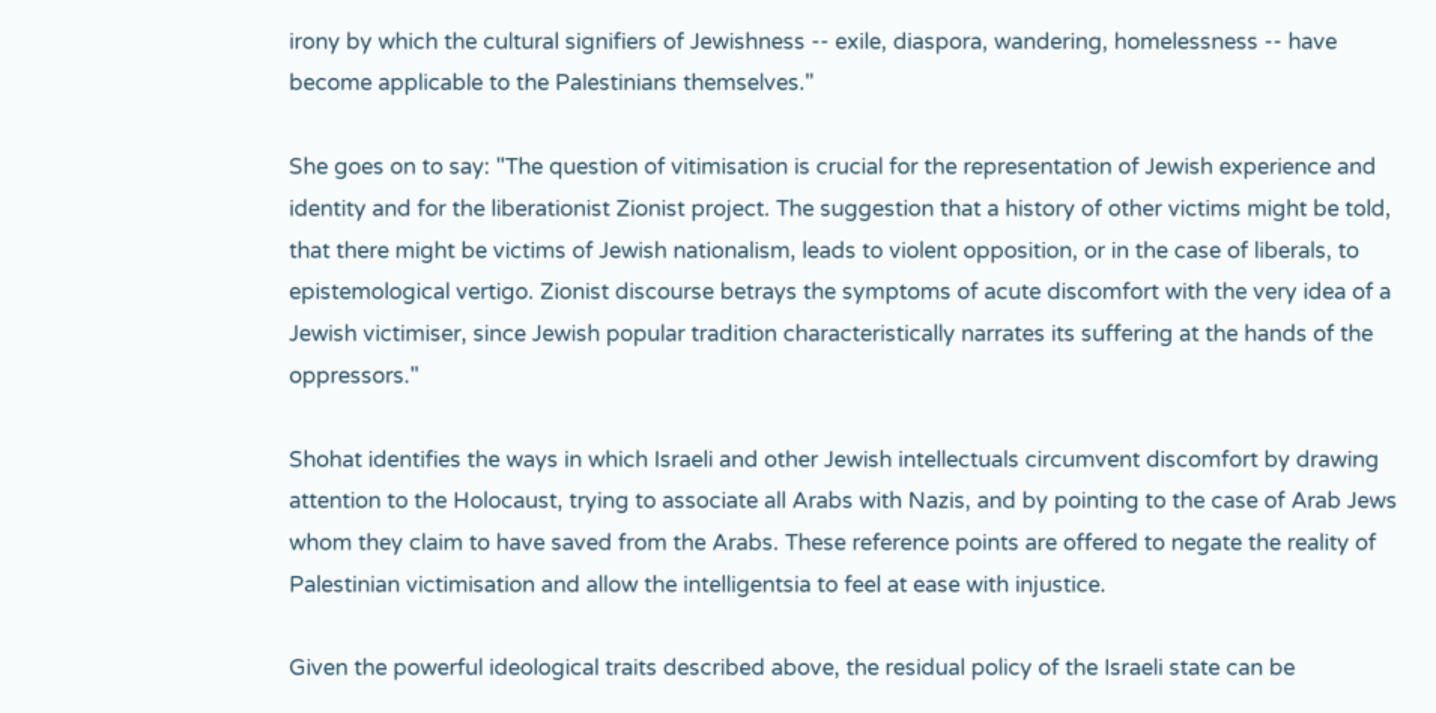irony by which the cultural signifiers of Jewishness -- exile, diaspora, wandering, homelessness -- have become applicable to the Palestinians themselves."

She goes on to say: "The question of vitimisation is crucial for the representation of Jewish experience and identity and for the liberationist Zionist project. The suggestion that a history of other victims might be told, that there might be victims of Jewish nationalism, leads to violent opposition, or in the case of liberals, to epistemological vertigo. Zionist discourse betrays the symptoms of acute discomfort with the very idea of a Jewish victimiser, since Jewish popular tradition characteristically narrates its suffering at the hands of the oppressors."

Shohat identifies the ways in which Israeli and other Jewish intellectuals circumvent discomfort by drawing attention to the Holocaust, trying to associate all Arabs with Nazis, and by pointing to the case of Arab Jews whom they claim to have saved from the Arabs. These reference points are offered to negate the reality of Palestinian victimisation and allow the intelligentsia to feel at ease with injustice.

Given the powerful ideological traits described above, the residual policy of the Israeli state can be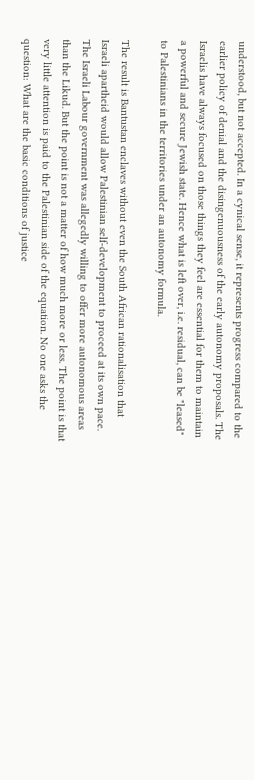understood, but not accepted. In a cynical sense, it represents progress compared to the earlier policy of denial and the disingenuousness of the early autonomy proposals. The Israelis have always focused on those things they feel are essential for them to maintain a powerful and secure Jewish state. Hence what is left over, i.e. residual, can be "leased" to Palestinians in the territories under an autonomy formula.

The result is Bantustan enclaves without even the South African rationalisation that Israeli apartheid would allow Palestinian self-development to proceed at its own pace. The Israeli Labour government was allegedly willing to offer more autonomous areas than the Likud. But the point is not a matter of how much more or less. The point is that very little attention is paid to the Palestinian side of the equation. No one asks the question: What are the basic conditions of justice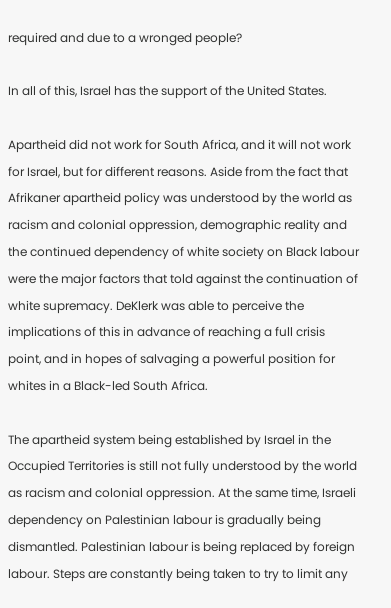required and due to a wronged people?

In all of this, Israel has the support of the United States.

Apartheid did not work for South Africa, and it will not work for Israel, but for different reasons. Aside from the fact that Afrikaner apartheid policy was understood by the world as racism and colonial oppression, demographic reality and the continued dependency of white society on Black labour were the major factors that told against the continuation of white supremacy. DeKlerk was able to perceive the implications of this in advance of reaching a full crisis point, and in hopes of salvaging a powerful position for whites in a Black-led South Africa.

The apartheid system being established by Israel in the Occupied Territories is still not fully understood by the world as racism and colonial oppression. At the same time, Israeli dependency on Palestinian labour is gradually being dismantled. Palestinian labour is being replaced by foreign labour. Steps are constantly being taken to try to limit any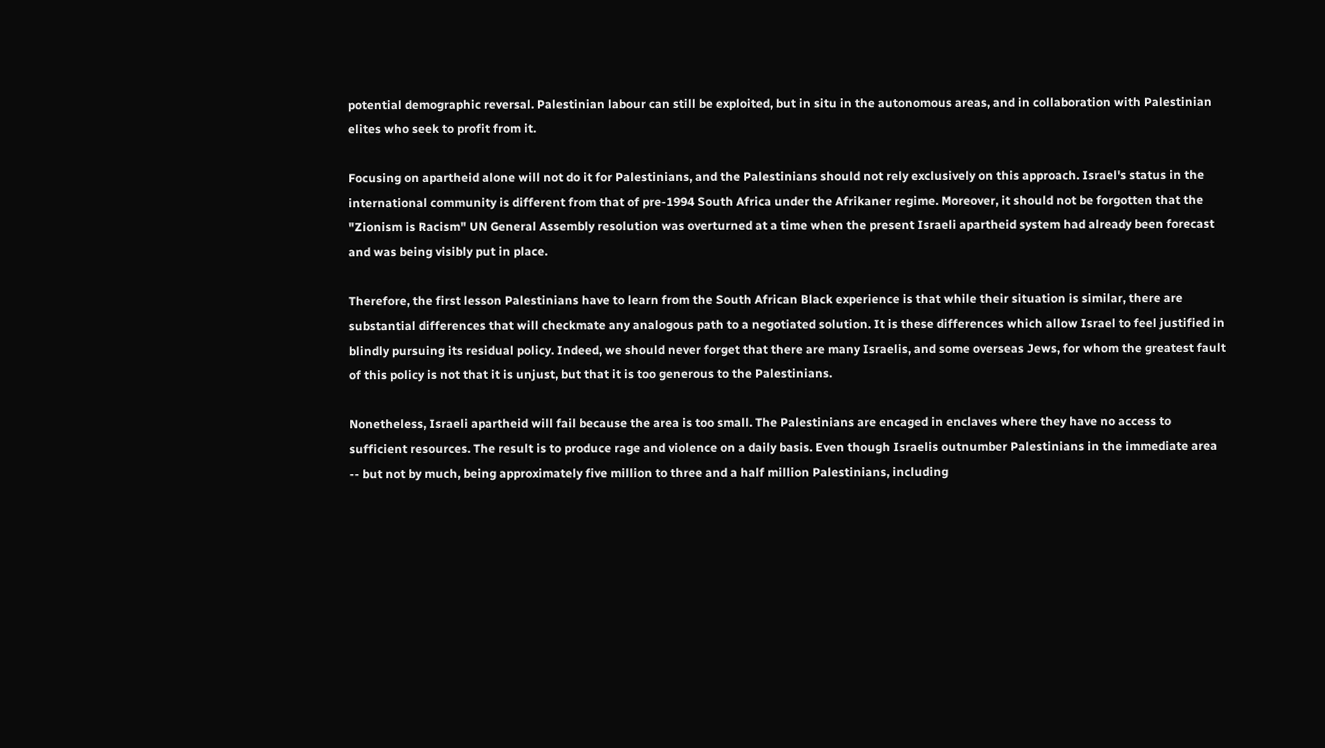potential demographic reversal. Palestinian labour can still be exploited, but in situ in the autonomous areas, and in collaboration with Palestinian elites who seek to profit from it.

Focusing on apartheid alone will not do it for Palestinians, and the Palestinians should not rely exclusively on this approach. Israel's status in the international community is different from that of pre-1994 South Africa under the Afrikaner regime. Moreover, it should not be forgotten that the "Zionism is Racism" UN General Assembly resolution was overturned at a time when the present Israeli apartheid system had already been forecast and was being visibly put in place.

Therefore, the first lesson Palestinians have to learn from the South African Black experience is that while their situation is similar, there are substantial differences that will checkmate any analogous path to a negotiated solution. It is these differences which allow Israel to feel justified in blindly pursuing its residual policy. Indeed, we should never forget that there are many Israelis, and some overseas Jews, for whom the greatest fault of this policy is not that it is unjust, but that it is too generous to the Palestinians.

Nonetheless, Israeli apartheid will fail because the area is too small. The Palestinians are encaged in enclaves where they have no access to sufficient resources. The result is to produce rage and violence on a daily basis. Even though Israelis outnumber Palestinians in the immediate area -- but not by much, being approximately five million to three and a half million Palestinians, including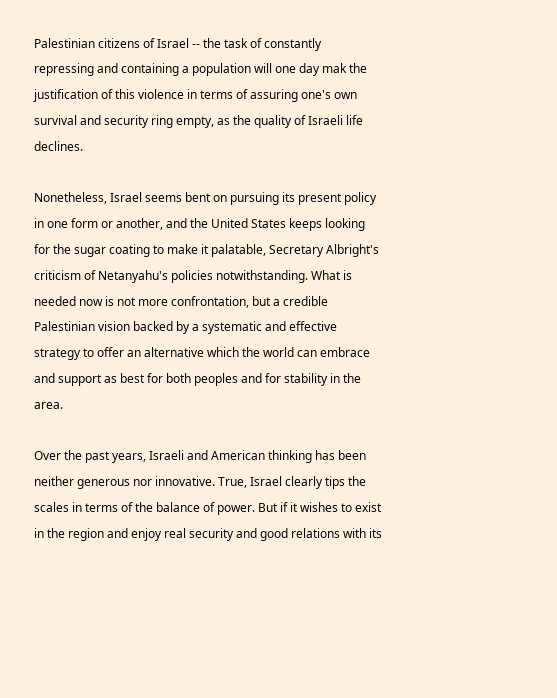Palestinian citizens of Israel -- the task of constantly repressing and containing a population will one day mak the justification of this violence in terms of assuring one's own survival and security ring empty, as the quality of Israeli life declines.

Nonetheless, Israel seems bent on pursuing its present policy in one form or another, and the United States keeps looking for the sugar coating to make it palatable, Secretary Albright's criticism of Netanyahu's policies notwithstanding. What is needed now is not more confrontation, but a credible Palestinian vision backed by a systematic and effective strategy to offer an alternative which the world can embrace and support as best for both peoples and for stability in the area.

Over the past years, Israeli and American thinking has been neither generous nor innovative. True, Israel clearly tips the scales in terms of the balance of power. But if it wishes to exist in the region and enjoy real security and good relations with its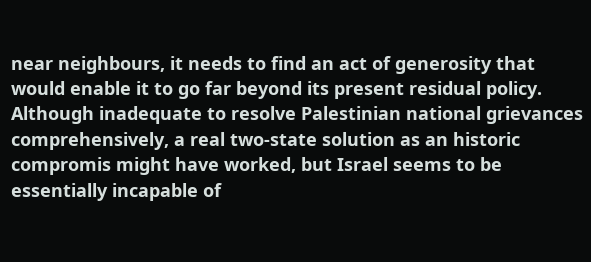near neighbours, it needs to find an act of generosity that would enable it to go far beyond its present residual policy. Although inadequate to resolve Palestinian national grievances comprehensively, a real two-state solution as an historic compromis might have worked, but Israel seems to be essentially incapable of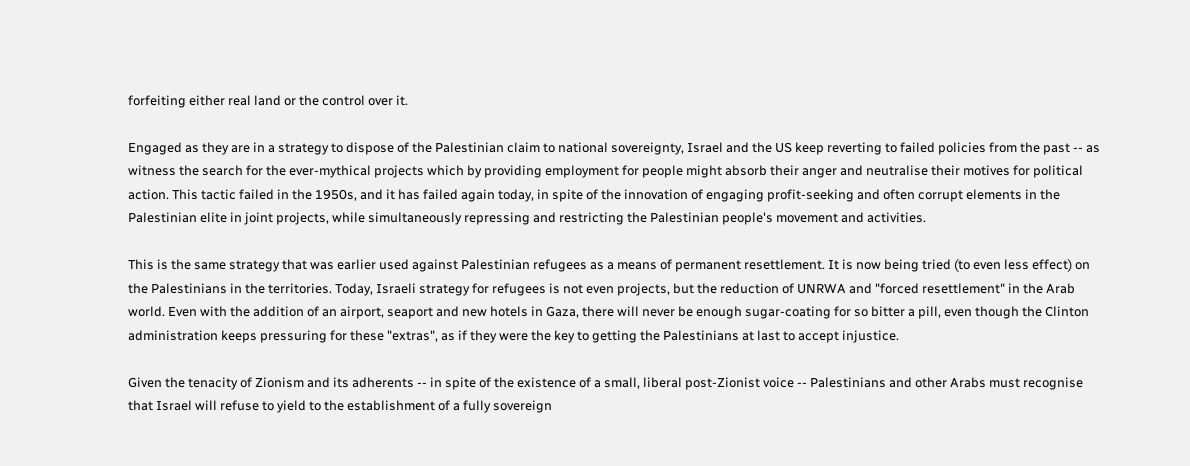forfeiting either real land or the control over it.

Engaged as they are in a strategy to dispose of the Palestinian claim to national sovereignty, Israel and the US keep reverting to failed policies from the past -- as witness the search for the ever-mythical projects which by providing employment for people might absorb their anger and neutralise their motives for political action. This tactic failed in the 1950s, and it has failed again today, in spite of the innovation of engaging profit-seeking and often corrupt elements in the Palestinian elite in joint projects, while simultaneously repressing and restricting the Palestinian people's movement and activities.

This is the same strategy that was earlier used against Palestinian refugees as a means of permanent resettlement. It is now being tried (to even less effect) on the Palestinians in the territories. Today, Israeli strategy for refugees is not even projects, but the reduction of UNRWA and "forced resettlement" in the Arab world. Even with the addition of an airport, seaport and new hotels in Gaza, there will never be enough sugar-coating for so bitter a pill, even though the Clinton administration keeps pressuring for these "extras", as if they were the key to getting the Palestinians at last to accept injustice.

Given the tenacity of Zionism and its adherents -- in spite of the existence of a small, liberal post-Zionist voice -- Palestinians and other Arabs must recognise that Israel will refuse to yield to the establishment of a fully sovereign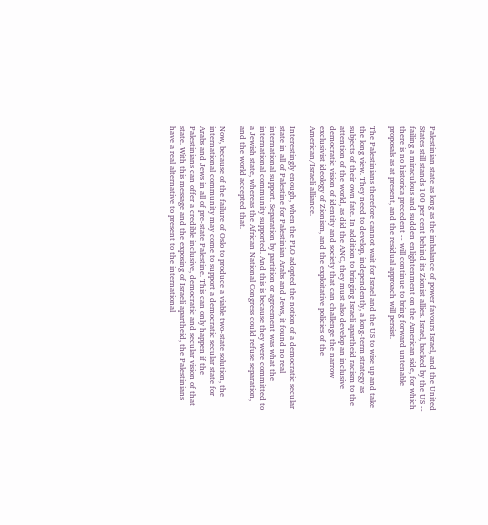Palestinian state as long as the imbalance of power favours Israel, and the United States still stands 100 per cent behind its Zionist allies. Israel, backed by the US -- failing a miraculous and sudden enlightenment on the American side, for which there is no historica precedent -- will continue to bring forward untenable proposals as at present, and the residual approach will persist.

The Palestinians therefore cannot wait for Israel and the US to wise up and take the long view. They need to develop, independently, a long-term strategy as subjects of their own fate. In addition to bringing Israeli apartheid racism to the attention of the world, as did the ANC, they must also develop an inclusive democratic vision of identity and society that can challenge the narrow exclusivist ideology of Zionism, and the exploitative policies of the American/Israeli alliance.

Interestingly enough, when the PLO adopted the notion of a democratic secular state in all of Palestine for Palestinian Arabs and Jews, it found no real international support. Separation by partition or agreement was what the international community supported. And this is because they were committed to a Jewish state, whereas the African National Congress could refuse separation, and the world accepted that.

Now, because of the failure of Oslo to produce a viable two-state solution, the international community may come to support a democratic secular state for Arabs and Jews in all of pre-state Palestine. This can only happen if the Palestinians can offer a credible inclusive, democratic and secular vision of that state. With this message and the exposing of Israeli apartheid, the Palestinians have a real alternative to present to the international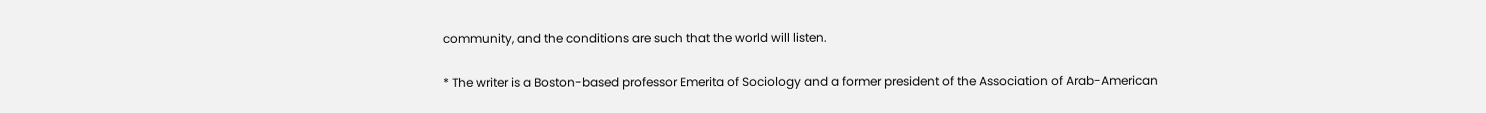community, and the conditions are such that the world will listen.

* The writer is a Boston-based professor Emerita of Sociology and a former president of the Association of Arab-American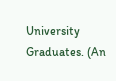University Graduates. (An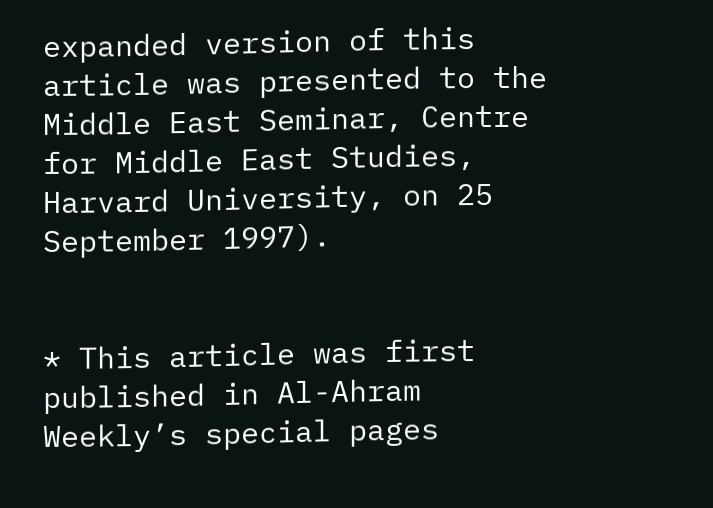expanded version of this article was presented to the Middle East Seminar, Centre for Middle East Studies, Harvard University, on 25 September 1997).


* This article was first published in Al-Ahram Weekly’s special pages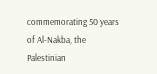commemorating 50 years of Al-Nakba, the Palestinian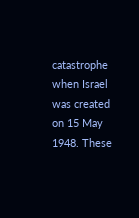catastrophe when Israel was created on 15 May 1948. These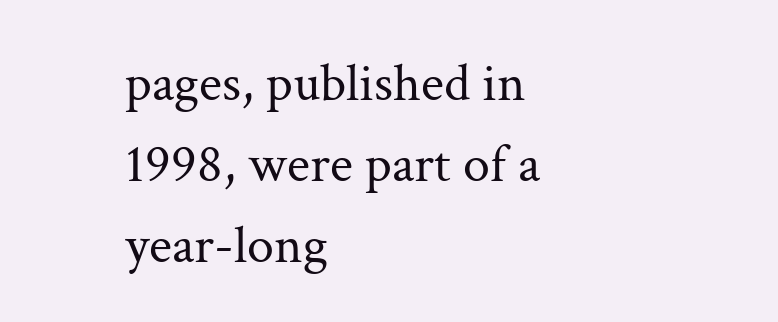pages, published in 1998, were part of a year-long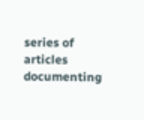series of articles documenting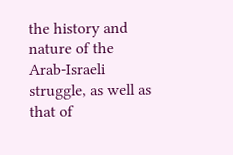the history and nature of the Arab-Israeli struggle, as well as that of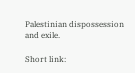Palestinian dispossession and exile.

Short link: